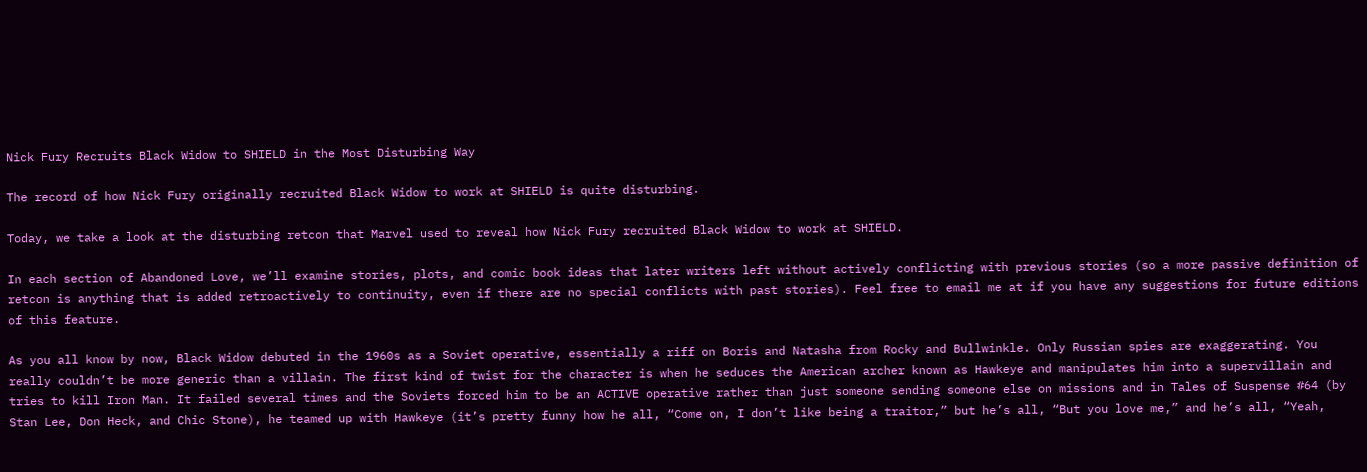Nick Fury Recruits Black Widow to SHIELD in the Most Disturbing Way

The record of how Nick Fury originally recruited Black Widow to work at SHIELD is quite disturbing.

Today, we take a look at the disturbing retcon that Marvel used to reveal how Nick Fury recruited Black Widow to work at SHIELD.

In each section of Abandoned Love, we’ll examine stories, plots, and comic book ideas that later writers left without actively conflicting with previous stories (so a more passive definition of retcon is anything that is added retroactively to continuity, even if there are no special conflicts with past stories). Feel free to email me at if you have any suggestions for future editions of this feature.

As you all know by now, Black Widow debuted in the 1960s as a Soviet operative, essentially a riff on Boris and Natasha from Rocky and Bullwinkle. Only Russian spies are exaggerating. You really couldn’t be more generic than a villain. The first kind of twist for the character is when he seduces the American archer known as Hawkeye and manipulates him into a supervillain and tries to kill Iron Man. It failed several times and the Soviets forced him to be an ACTIVE operative rather than just someone sending someone else on missions and in Tales of Suspense #64 (by Stan Lee, Don Heck, and Chic Stone), he teamed up with Hawkeye (it’s pretty funny how he all, “Come on, I don’t like being a traitor,” but he’s all, “But you love me,” and he’s all, “Yeah,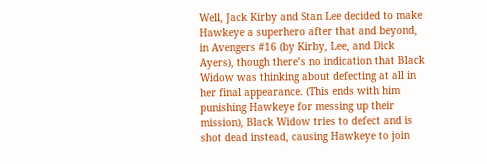Well, Jack Kirby and Stan Lee decided to make Hawkeye a superhero after that and beyond, in Avengers #16 (by Kirby, Lee, and Dick Ayers), though there’s no indication that Black Widow was thinking about defecting at all in her final appearance. (This ends with him punishing Hawkeye for messing up their mission), Black Widow tries to defect and is shot dead instead, causing Hawkeye to join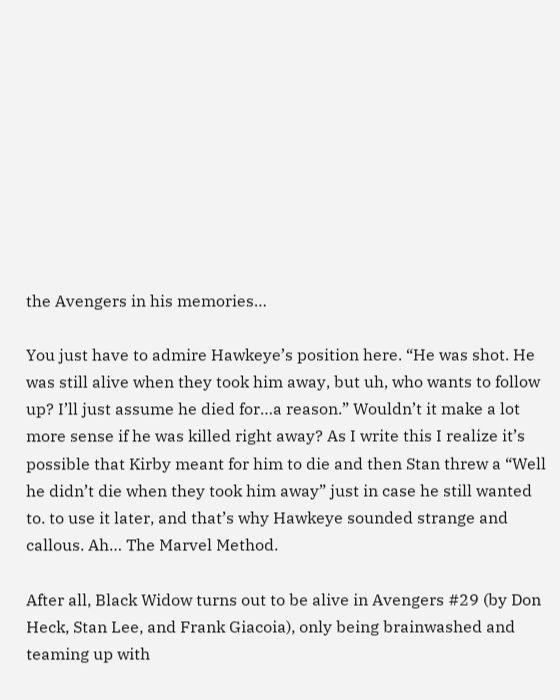the Avengers in his memories…

You just have to admire Hawkeye’s position here. “He was shot. He was still alive when they took him away, but uh, who wants to follow up? I’ll just assume he died for…a reason.” Wouldn’t it make a lot more sense if he was killed right away? As I write this I realize it’s possible that Kirby meant for him to die and then Stan threw a “Well he didn’t die when they took him away” just in case he still wanted to. to use it later, and that’s why Hawkeye sounded strange and callous. Ah… The Marvel Method.

After all, Black Widow turns out to be alive in Avengers #29 (by Don Heck, Stan Lee, and Frank Giacoia), only being brainwashed and teaming up with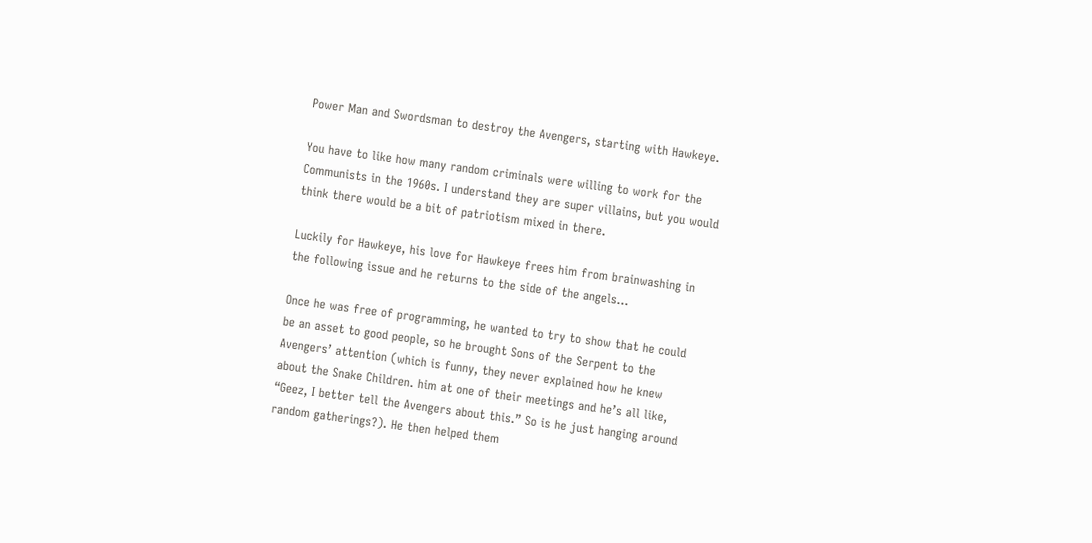Power Man and Swordsman to destroy the Avengers, starting with Hawkeye.

You have to like how many random criminals were willing to work for the Communists in the 1960s. I understand they are super villains, but you would think there would be a bit of patriotism mixed in there.

Luckily for Hawkeye, his love for Hawkeye frees him from brainwashing in the following issue and he returns to the side of the angels…

Once he was free of programming, he wanted to try to show that he could be an asset to good people, so he brought Sons of the Serpent to the Avengers’ attention (which is funny, they never explained how he knew about the Snake Children. him at one of their meetings and he’s all like, “Geez, I better tell the Avengers about this.” So is he just hanging around random gatherings?). He then helped them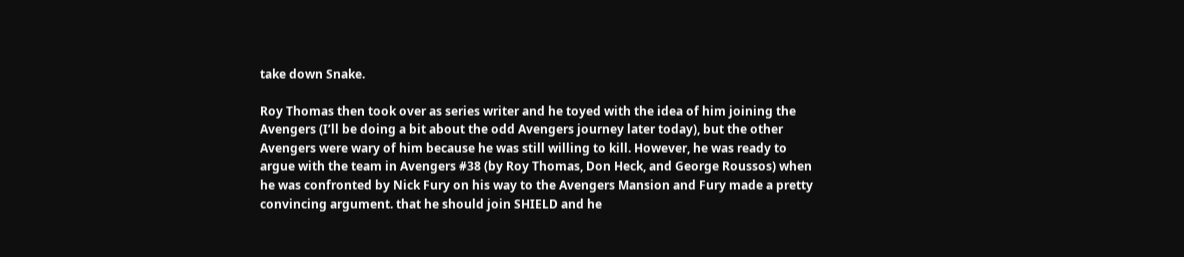take down Snake.

Roy Thomas then took over as series writer and he toyed with the idea of him joining the Avengers (I’ll be doing a bit about the odd Avengers journey later today), but the other Avengers were wary of him because he was still willing to kill. However, he was ready to argue with the team in Avengers #38 (by Roy Thomas, Don Heck, and George Roussos) when he was confronted by Nick Fury on his way to the Avengers Mansion and Fury made a pretty convincing argument. that he should join SHIELD and he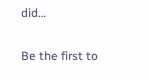did…

Be the first to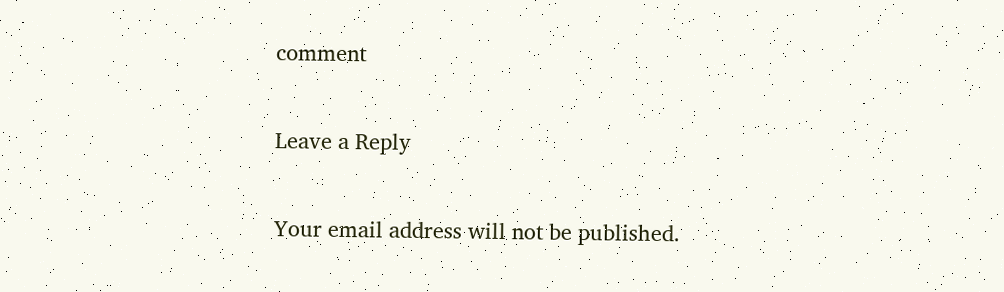comment

Leave a Reply

Your email address will not be published.